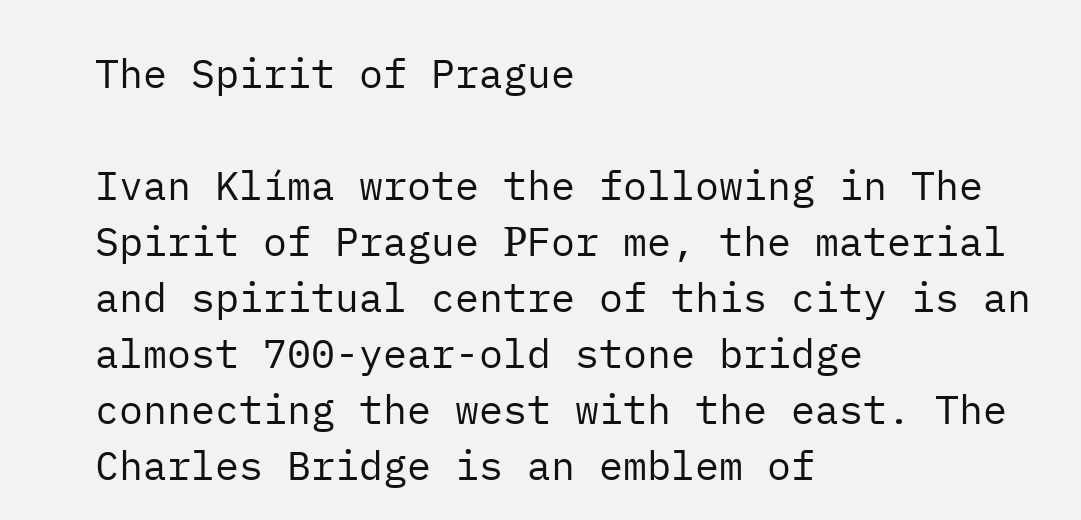The Spirit of Prague

Ivan Klíma wrote the following in The Spirit of Prague РFor me, the material and spiritual centre of this city is an almost 700-year-old stone bridge connecting the west with the east. The Charles Bridge is an emblem of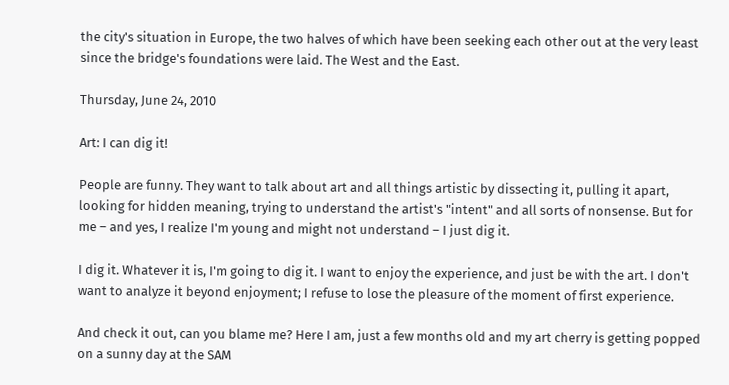the city's situation in Europe, the two halves of which have been seeking each other out at the very least since the bridge's foundations were laid. The West and the East.

Thursday, June 24, 2010

Art: I can dig it!

People are funny. They want to talk about art and all things artistic by dissecting it, pulling it apart, looking for hidden meaning, trying to understand the artist's "intent" and all sorts of nonsense. But for me – and yes, I realize I'm young and might not understand – I just dig it.

I dig it. Whatever it is, I'm going to dig it. I want to enjoy the experience, and just be with the art. I don't want to analyze it beyond enjoyment; I refuse to lose the pleasure of the moment of first experience.

And check it out, can you blame me? Here I am, just a few months old and my art cherry is getting popped on a sunny day at the SAM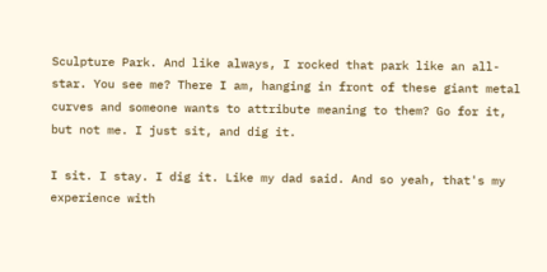Sculpture Park. And like always, I rocked that park like an all-star. You see me? There I am, hanging in front of these giant metal curves and someone wants to attribute meaning to them? Go for it, but not me. I just sit, and dig it.

I sit. I stay. I dig it. Like my dad said. And so yeah, that's my experience with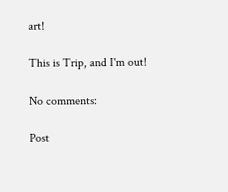art!

This is Trip, and I'm out!

No comments:

Post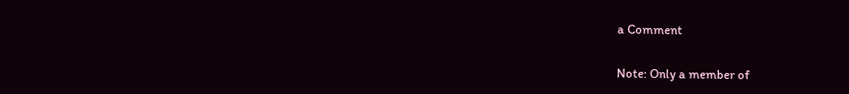a Comment

Note: Only a member of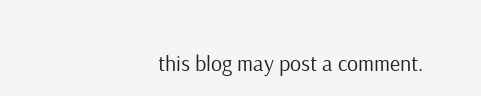this blog may post a comment.